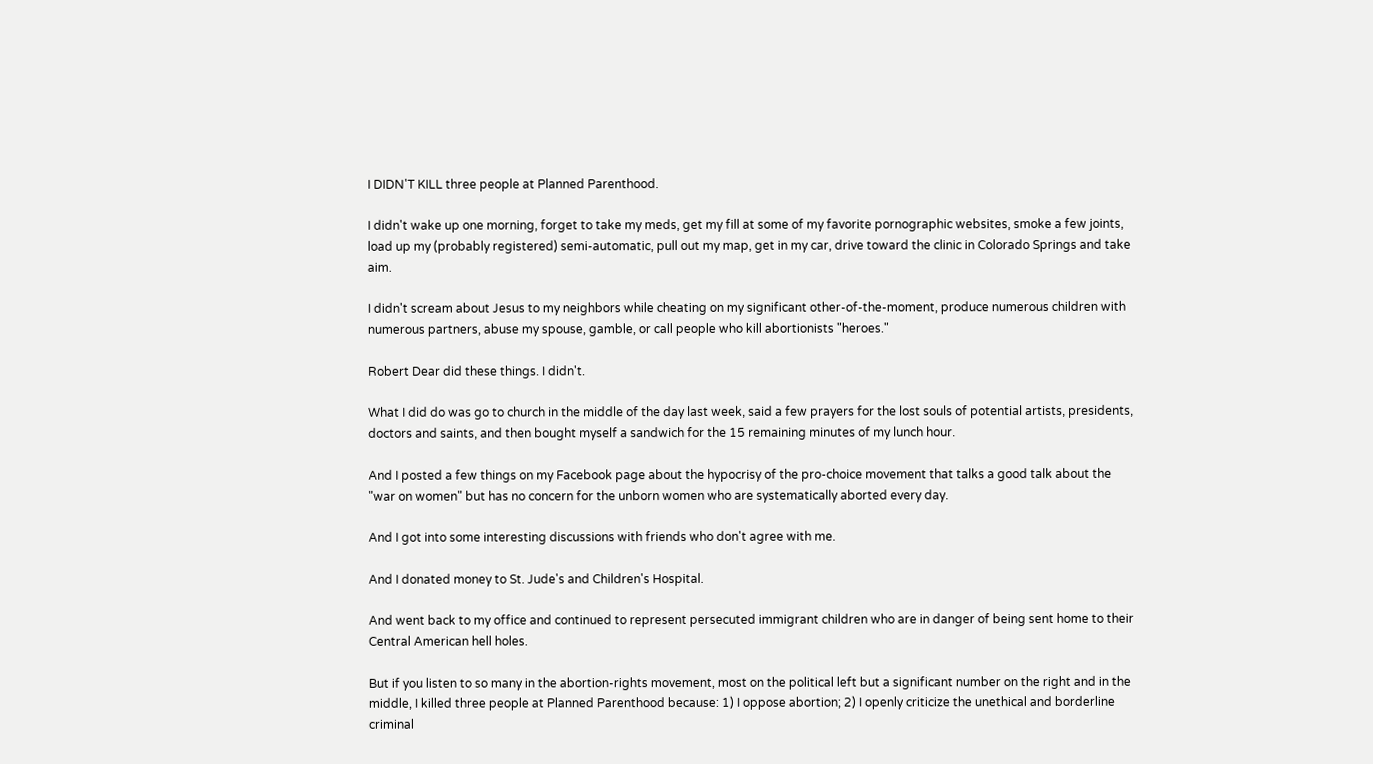I DIDN'T KILL three people at Planned Parenthood.

I didn't wake up one morning, forget to take my meds, get my fill at some of my favorite pornographic websites, smoke a few joints, load up my (probably registered) semi-automatic, pull out my map, get in my car, drive toward the clinic in Colorado Springs and take aim.

I didn't scream about Jesus to my neighbors while cheating on my significant other-of-the-moment, produce numerous children with numerous partners, abuse my spouse, gamble, or call people who kill abortionists "heroes."

Robert Dear did these things. I didn't.

What I did do was go to church in the middle of the day last week, said a few prayers for the lost souls of potential artists, presidents, doctors and saints, and then bought myself a sandwich for the 15 remaining minutes of my lunch hour.

And I posted a few things on my Facebook page about the hypocrisy of the pro-choice movement that talks a good talk about the "war on women" but has no concern for the unborn women who are systematically aborted every day.

And I got into some interesting discussions with friends who don't agree with me.

And I donated money to St. Jude's and Children's Hospital.

And went back to my office and continued to represent persecuted immigrant children who are in danger of being sent home to their Central American hell holes.

But if you listen to so many in the abortion-rights movement, most on the political left but a significant number on the right and in the middle, I killed three people at Planned Parenthood because: 1) I oppose abortion; 2) I openly criticize the unethical and borderline criminal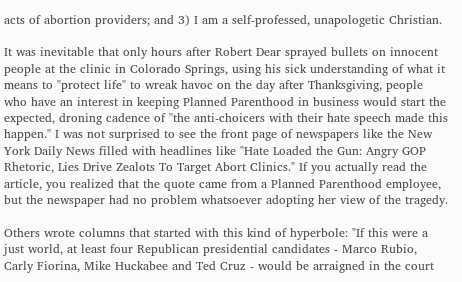acts of abortion providers; and 3) I am a self-professed, unapologetic Christian.

It was inevitable that only hours after Robert Dear sprayed bullets on innocent people at the clinic in Colorado Springs, using his sick understanding of what it means to "protect life" to wreak havoc on the day after Thanksgiving, people who have an interest in keeping Planned Parenthood in business would start the expected, droning cadence of "the anti-choicers with their hate speech made this happen." I was not surprised to see the front page of newspapers like the New York Daily News filled with headlines like "Hate Loaded the Gun: Angry GOP Rhetoric, Lies Drive Zealots To Target Abort Clinics." If you actually read the article, you realized that the quote came from a Planned Parenthood employee, but the newspaper had no problem whatsoever adopting her view of the tragedy.

Others wrote columns that started with this kind of hyperbole: "If this were a just world, at least four Republican presidential candidates - Marco Rubio, Carly Fiorina, Mike Huckabee and Ted Cruz - would be arraigned in the court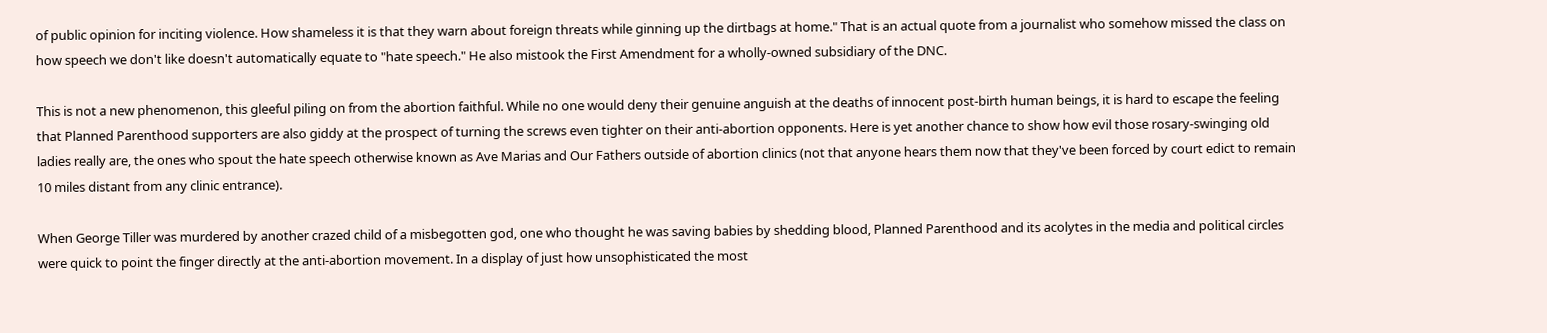of public opinion for inciting violence. How shameless it is that they warn about foreign threats while ginning up the dirtbags at home." That is an actual quote from a journalist who somehow missed the class on how speech we don't like doesn't automatically equate to "hate speech." He also mistook the First Amendment for a wholly-owned subsidiary of the DNC.

This is not a new phenomenon, this gleeful piling on from the abortion faithful. While no one would deny their genuine anguish at the deaths of innocent post-birth human beings, it is hard to escape the feeling that Planned Parenthood supporters are also giddy at the prospect of turning the screws even tighter on their anti-abortion opponents. Here is yet another chance to show how evil those rosary-swinging old ladies really are, the ones who spout the hate speech otherwise known as Ave Marias and Our Fathers outside of abortion clinics (not that anyone hears them now that they've been forced by court edict to remain 10 miles distant from any clinic entrance).

When George Tiller was murdered by another crazed child of a misbegotten god, one who thought he was saving babies by shedding blood, Planned Parenthood and its acolytes in the media and political circles were quick to point the finger directly at the anti-abortion movement. In a display of just how unsophisticated the most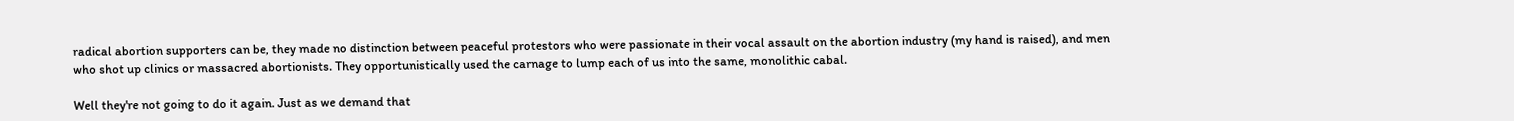radical abortion supporters can be, they made no distinction between peaceful protestors who were passionate in their vocal assault on the abortion industry (my hand is raised), and men who shot up clinics or massacred abortionists. They opportunistically used the carnage to lump each of us into the same, monolithic cabal.

Well they're not going to do it again. Just as we demand that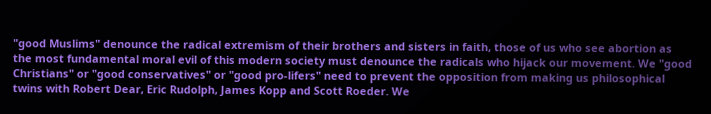"good Muslims" denounce the radical extremism of their brothers and sisters in faith, those of us who see abortion as the most fundamental moral evil of this modern society must denounce the radicals who hijack our movement. We "good Christians" or "good conservatives" or "good pro-lifers" need to prevent the opposition from making us philosophical twins with Robert Dear, Eric Rudolph, James Kopp and Scott Roeder. We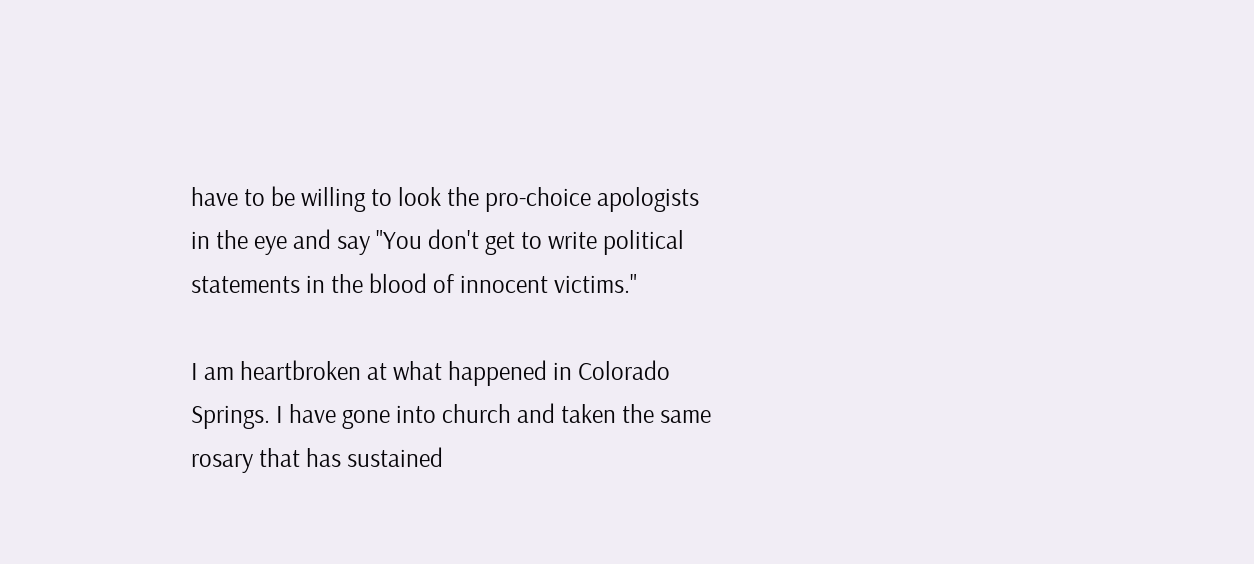have to be willing to look the pro-choice apologists in the eye and say "You don't get to write political statements in the blood of innocent victims."

I am heartbroken at what happened in Colorado Springs. I have gone into church and taken the same rosary that has sustained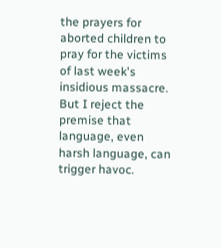the prayers for aborted children to pray for the victims of last week's insidious massacre. But I reject the premise that language, even harsh language, can trigger havoc.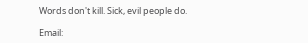Words don't kill. Sick, evil people do.

Email: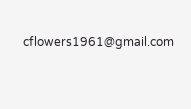cflowers1961@gmail.com